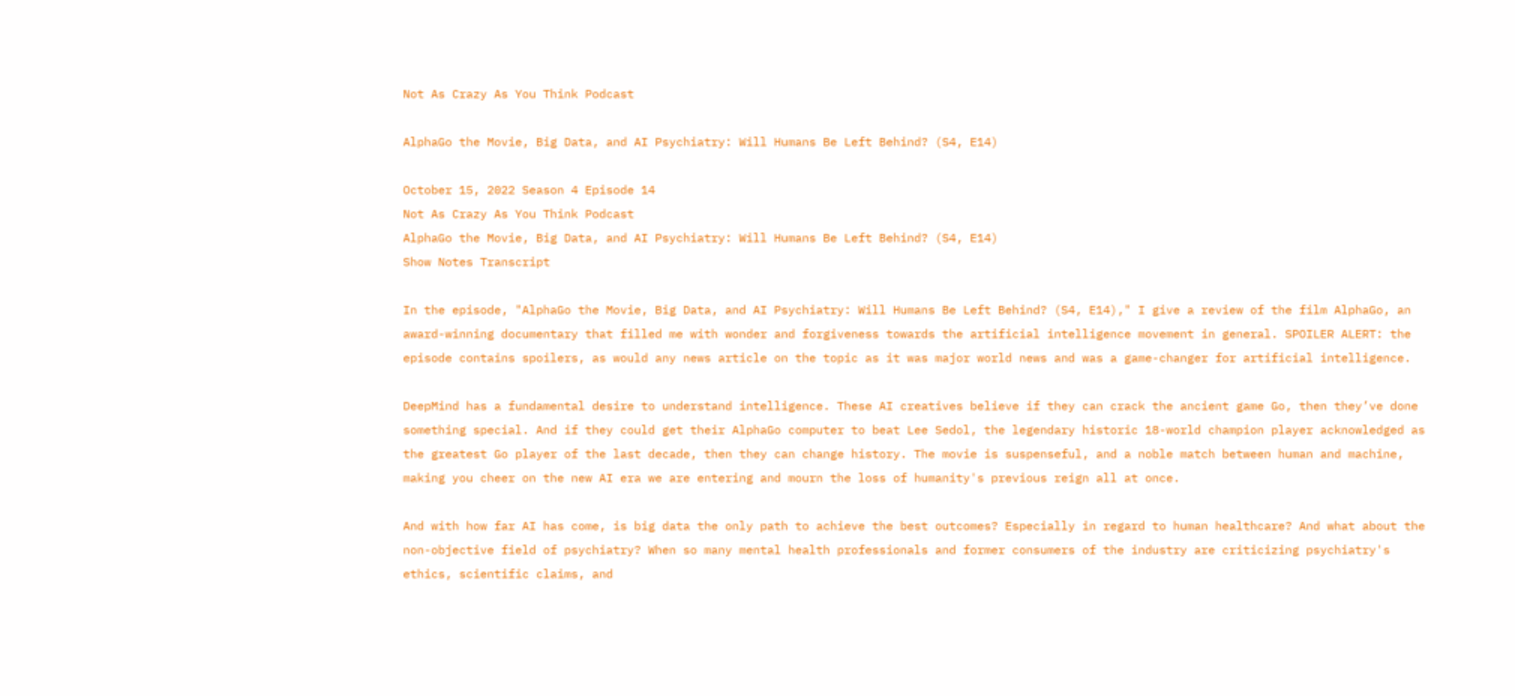Not As Crazy As You Think Podcast

AlphaGo the Movie, Big Data, and AI Psychiatry: Will Humans Be Left Behind? (S4, E14)

October 15, 2022 Season 4 Episode 14
Not As Crazy As You Think Podcast
AlphaGo the Movie, Big Data, and AI Psychiatry: Will Humans Be Left Behind? (S4, E14)
Show Notes Transcript

In the episode, "AlphaGo the Movie, Big Data, and AI Psychiatry: Will Humans Be Left Behind? (S4, E14)," I give a review of the film AlphaGo, an award-winning documentary that filled me with wonder and forgiveness towards the artificial intelligence movement in general. SPOILER ALERT: the episode contains spoilers, as would any news article on the topic as it was major world news and was a game-changer for artificial intelligence.

DeepMind has a fundamental desire to understand intelligence. These AI creatives believe if they can crack the ancient game Go, then they’ve done something special. And if they could get their AlphaGo computer to beat Lee Sedol, the legendary historic 18-world champion player acknowledged as the greatest Go player of the last decade, then they can change history. The movie is suspenseful, and a noble match between human and machine, making you cheer on the new AI era we are entering and mourn the loss of humanity's previous reign all at once.

And with how far AI has come, is big data the only path to achieve the best outcomes? Especially in regard to human healthcare? And what about the non-objective field of psychiatry? When so many mental health professionals and former consumers of the industry are criticizing psychiatry's ethics, scientific claims, and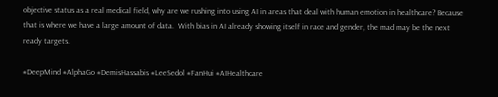objective status as a real medical field, why are we rushing into using AI in areas that deal with human emotion in healthcare? Because that is where we have a large amount of data.  With bias in AI already showing itself in race and gender, the mad may be the next ready targets.

#DeepMind #AlphaGo #DemisHassabis #LeeSedol #FanHui #AIHealthcare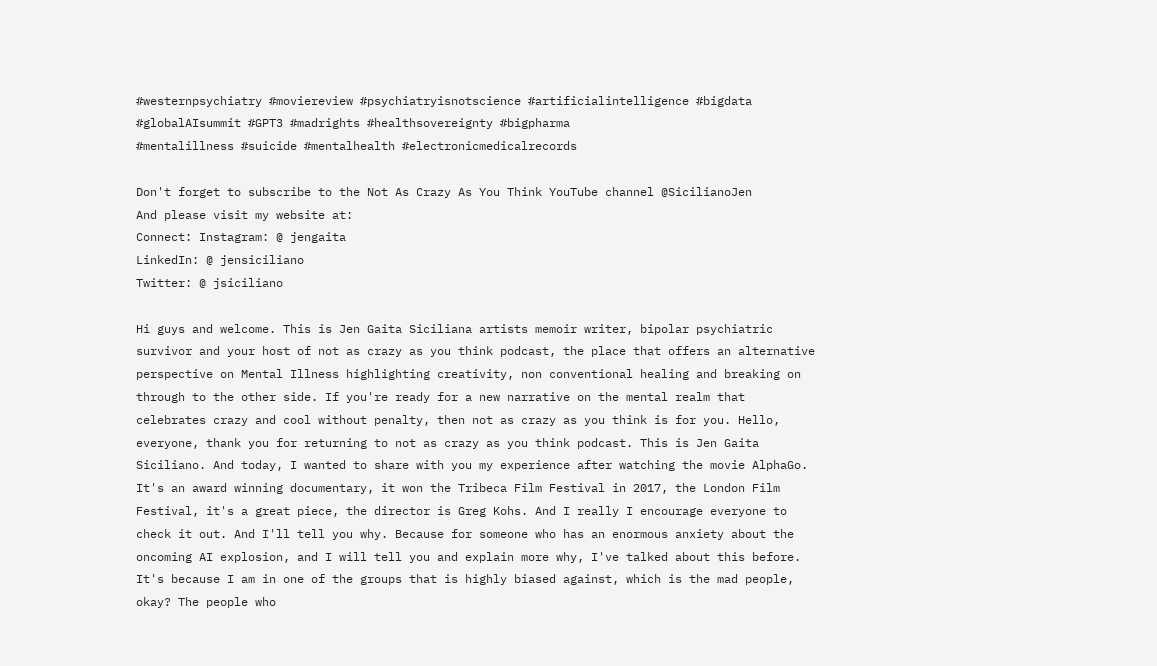#westernpsychiatry #moviereview #psychiatryisnotscience #artificialintelligence #bigdata #globalAIsummit #GPT3 #madrights #healthsovereignty #bigpharma
#mentalillness #suicide #mentalhealth #electronicmedicalrecords

Don't forget to subscribe to the Not As Crazy As You Think YouTube channel @SicilianoJen
And please visit my website at:
Connect: Instagram: @ jengaita
LinkedIn: @ jensiciliano
Twitter: @ jsiciliano

Hi guys and welcome. This is Jen Gaita Siciliana artists memoir writer, bipolar psychiatric survivor and your host of not as crazy as you think podcast, the place that offers an alternative perspective on Mental Illness highlighting creativity, non conventional healing and breaking on through to the other side. If you're ready for a new narrative on the mental realm that celebrates crazy and cool without penalty, then not as crazy as you think is for you. Hello, everyone, thank you for returning to not as crazy as you think podcast. This is Jen Gaita Siciliano. And today, I wanted to share with you my experience after watching the movie AlphaGo. It's an award winning documentary, it won the Tribeca Film Festival in 2017, the London Film Festival, it's a great piece, the director is Greg Kohs. And I really I encourage everyone to check it out. And I'll tell you why. Because for someone who has an enormous anxiety about the oncoming AI explosion, and I will tell you and explain more why, I've talked about this before. It's because I am in one of the groups that is highly biased against, which is the mad people, okay? The people who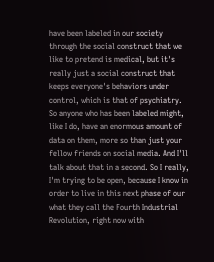have been labeled in our society through the social construct that we like to pretend is medical, but it's really just a social construct that keeps everyone's behaviors under control, which is that of psychiatry. So anyone who has been labeled might, like I do, have an enormous amount of data on them, more so than just your fellow friends on social media. And I'll talk about that in a second. So I really, I'm trying to be open, because I know in order to live in this next phase of our what they call the Fourth Industrial Revolution, right now with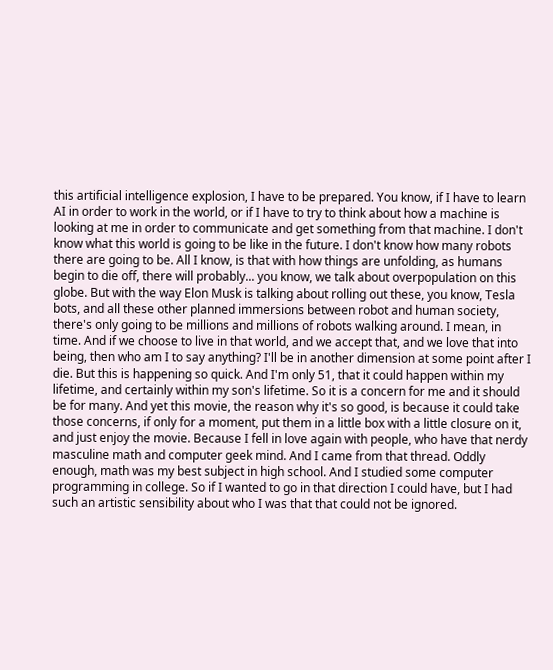this artificial intelligence explosion, I have to be prepared. You know, if I have to learn AI in order to work in the world, or if I have to try to think about how a machine is looking at me in order to communicate and get something from that machine. I don't know what this world is going to be like in the future. I don't know how many robots there are going to be. All I know, is that with how things are unfolding, as humans begin to die off, there will probably... you know, we talk about overpopulation on this globe. But with the way Elon Musk is talking about rolling out these, you know, Tesla bots, and all these other planned immersions between robot and human society, there's only going to be millions and millions of robots walking around. I mean, in time. And if we choose to live in that world, and we accept that, and we love that into being, then who am I to say anything? I'll be in another dimension at some point after I die. But this is happening so quick. And I'm only 51, that it could happen within my lifetime, and certainly within my son's lifetime. So it is a concern for me and it should be for many. And yet this movie, the reason why it's so good, is because it could take those concerns, if only for a moment, put them in a little box with a little closure on it, and just enjoy the movie. Because I fell in love again with people, who have that nerdy masculine math and computer geek mind. And I came from that thread. Oddly enough, math was my best subject in high school. And I studied some computer programming in college. So if I wanted to go in that direction I could have, but I had such an artistic sensibility about who I was that that could not be ignored.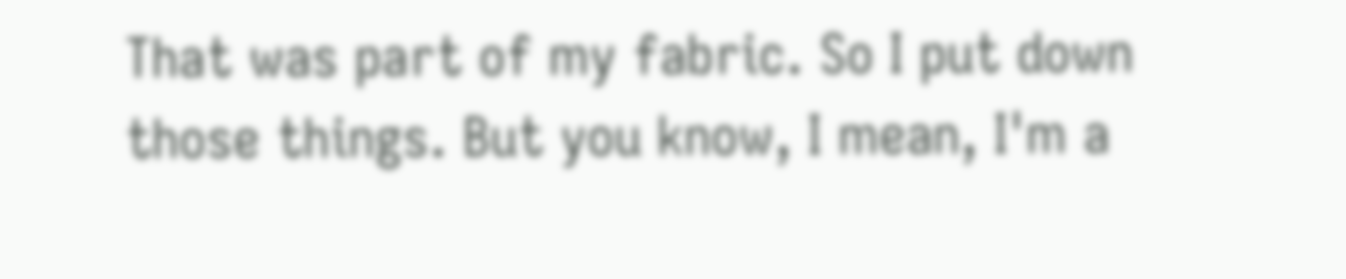That was part of my fabric. So I put down those things. But you know, I mean, I'm a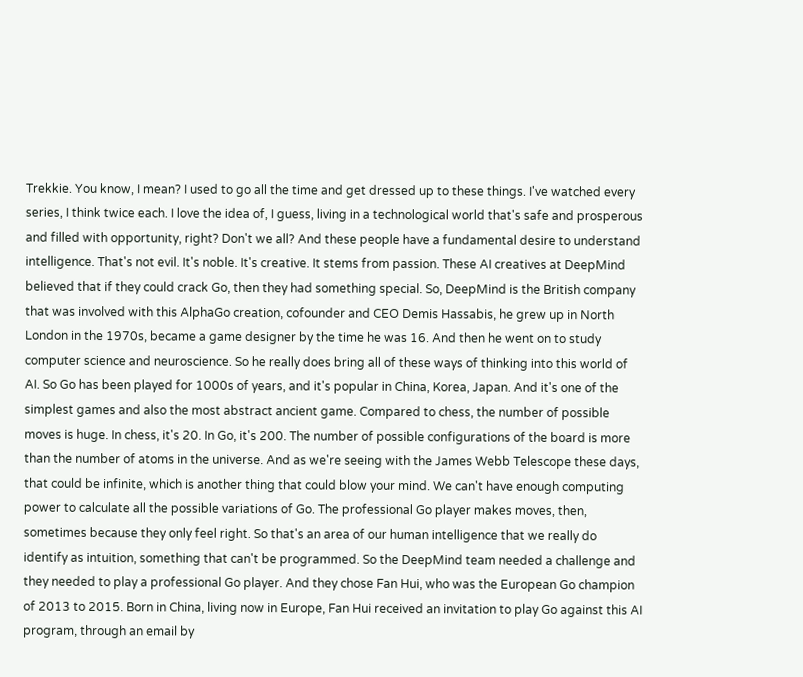Trekkie. You know, I mean? I used to go all the time and get dressed up to these things. I've watched every series, I think twice each. I love the idea of, I guess, living in a technological world that's safe and prosperous and filled with opportunity, right? Don't we all? And these people have a fundamental desire to understand intelligence. That's not evil. It's noble. It's creative. It stems from passion. These AI creatives at DeepMind believed that if they could crack Go, then they had something special. So, DeepMind is the British company that was involved with this AlphaGo creation, cofounder and CEO Demis Hassabis, he grew up in North London in the 1970s, became a game designer by the time he was 16. And then he went on to study computer science and neuroscience. So he really does bring all of these ways of thinking into this world of AI. So Go has been played for 1000s of years, and it's popular in China, Korea, Japan. And it's one of the simplest games and also the most abstract ancient game. Compared to chess, the number of possible moves is huge. In chess, it's 20. In Go, it's 200. The number of possible configurations of the board is more than the number of atoms in the universe. And as we're seeing with the James Webb Telescope these days, that could be infinite, which is another thing that could blow your mind. We can't have enough computing power to calculate all the possible variations of Go. The professional Go player makes moves, then, sometimes because they only feel right. So that's an area of our human intelligence that we really do identify as intuition, something that can't be programmed. So the DeepMind team needed a challenge and they needed to play a professional Go player. And they chose Fan Hui, who was the European Go champion of 2013 to 2015. Born in China, living now in Europe, Fan Hui received an invitation to play Go against this AI program, through an email by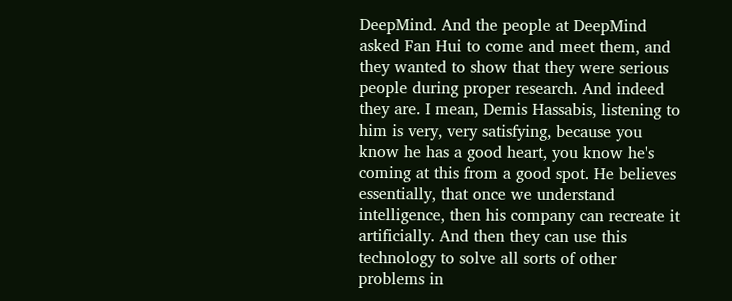DeepMind. And the people at DeepMind asked Fan Hui to come and meet them, and they wanted to show that they were serious people during proper research. And indeed they are. I mean, Demis Hassabis, listening to him is very, very satisfying, because you know he has a good heart, you know he's coming at this from a good spot. He believes essentially, that once we understand intelligence, then his company can recreate it artificially. And then they can use this technology to solve all sorts of other problems in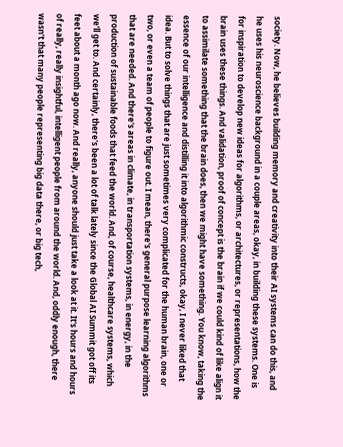society. Now, he believes building memory and creativity into their AI systems can do this, and he uses his neuroscience background in a couple areas, okay, in building these systems. One is for inspiration to develop new ideas for algorithms, or architectures, or representations, how the brain uses these things. And validation, proof of concept is the brain if we could kind of like align it to assimilate something that the brain does, then we might have something. You know, taking the essence of our intelligence and distilling it into algorithmic constructs, okay, I never liked that idea. But to solve things that are just sometimes very complicated for the human brain, one or two, or even a team of people to figure out. I mean, there's general purpose learning algorithms that are needed. And there's areas in climate, in transportation systems, in energy, in the production of sustainable foods that feed the world. And, of course, healthcare systems, which we'll get to. And certainly, there's been a lot of talk lately since the Global AI Summit got off its feet about a month ago now. And really, anyone should just take a look at it. It's hours and hours of really, really insightful, intelligent people from around the world. And, oddly enough, there wasn't that many people representing big data there, or big tech,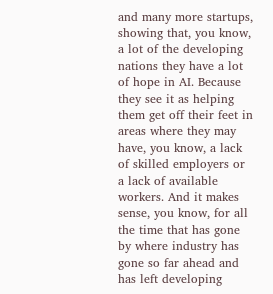and many more startups, showing that, you know, a lot of the developing nations they have a lot of hope in AI. Because they see it as helping them get off their feet in areas where they may have, you know, a lack of skilled employers or a lack of available workers. And it makes sense, you know, for all the time that has gone by where industry has gone so far ahead and has left developing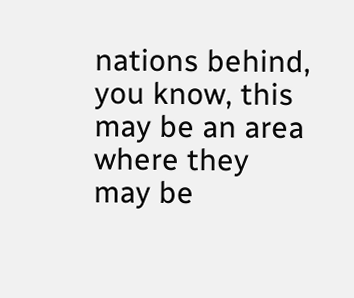nations behind, you know, this may be an area where they may be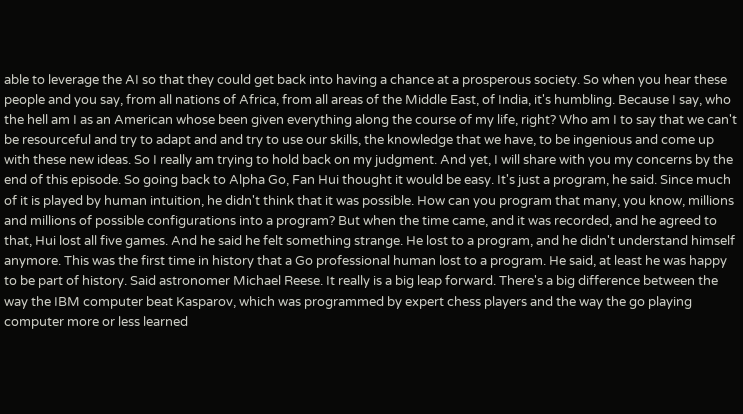able to leverage the AI so that they could get back into having a chance at a prosperous society. So when you hear these people and you say, from all nations of Africa, from all areas of the Middle East, of India, it's humbling. Because I say, who the hell am I as an American whose been given everything along the course of my life, right? Who am I to say that we can't be resourceful and try to adapt and and try to use our skills, the knowledge that we have, to be ingenious and come up with these new ideas. So I really am trying to hold back on my judgment. And yet, I will share with you my concerns by the end of this episode. So going back to Alpha Go, Fan Hui thought it would be easy. It's just a program, he said. Since much of it is played by human intuition, he didn't think that it was possible. How can you program that many, you know, millions and millions of possible configurations into a program? But when the time came, and it was recorded, and he agreed to that, Hui lost all five games. And he said he felt something strange. He lost to a program, and he didn't understand himself anymore. This was the first time in history that a Go professional human lost to a program. He said, at least he was happy to be part of history. Said astronomer Michael Reese. It really is a big leap forward. There's a big difference between the way the IBM computer beat Kasparov, which was programmed by expert chess players and the way the go playing computer more or less learned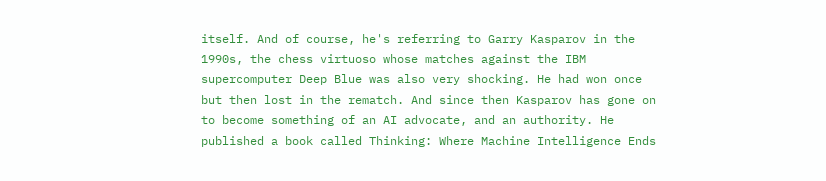itself. And of course, he's referring to Garry Kasparov in the 1990s, the chess virtuoso whose matches against the IBM supercomputer Deep Blue was also very shocking. He had won once but then lost in the rematch. And since then Kasparov has gone on to become something of an AI advocate, and an authority. He published a book called Thinking: Where Machine Intelligence Ends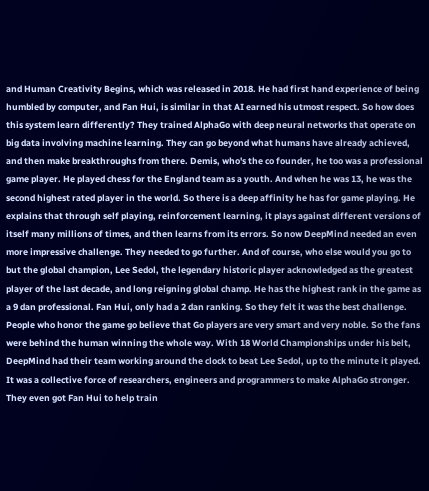and Human Creativity Begins, which was released in 2018. He had first hand experience of being humbled by computer, and Fan Hui, is similar in that AI earned his utmost respect. So how does this system learn differently? They trained AlphaGo with deep neural networks that operate on big data involving machine learning. They can go beyond what humans have already achieved, and then make breakthroughs from there. Demis, who's the co founder, he too was a professional game player. He played chess for the England team as a youth. And when he was 13, he was the second highest rated player in the world. So there is a deep affinity he has for game playing. He explains that through self playing, reinforcement learning, it plays against different versions of itself many millions of times, and then learns from its errors. So now DeepMind needed an even more impressive challenge. They needed to go further. And of course, who else would you go to but the global champion, Lee Sedol, the legendary historic player acknowledged as the greatest player of the last decade, and long reigning global champ. He has the highest rank in the game as a 9 dan professional. Fan Hui, only had a 2 dan ranking. So they felt it was the best challenge. People who honor the game go believe that Go players are very smart and very noble. So the fans were behind the human winning the whole way. With 18 World Championships under his belt, DeepMind had their team working around the clock to beat Lee Sedol, up to the minute it played. It was a collective force of researchers, engineers and programmers to make AlphaGo stronger. They even got Fan Hui to help train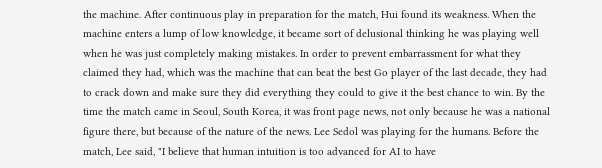the machine. After continuous play in preparation for the match, Hui found its weakness. When the machine enters a lump of low knowledge, it became sort of delusional thinking he was playing well when he was just completely making mistakes. In order to prevent embarrassment for what they claimed they had, which was the machine that can beat the best Go player of the last decade, they had to crack down and make sure they did everything they could to give it the best chance to win. By the time the match came in Seoul, South Korea, it was front page news, not only because he was a national figure there, but because of the nature of the news. Lee Sedol was playing for the humans. Before the match, Lee said, "I believe that human intuition is too advanced for AI to have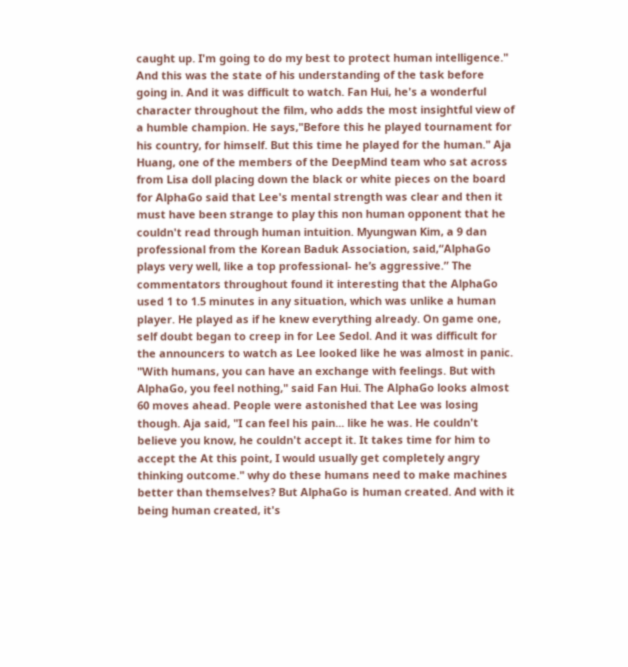caught up. I'm going to do my best to protect human intelligence." And this was the state of his understanding of the task before going in. And it was difficult to watch. Fan Hui, he's a wonderful character throughout the film, who adds the most insightful view of a humble champion. He says,"Before this he played tournament for his country, for himself. But this time he played for the human." Aja Huang, one of the members of the DeepMind team who sat across from Lisa doll placing down the black or white pieces on the board for AlphaGo said that Lee's mental strength was clear and then it must have been strange to play this non human opponent that he couldn't read through human intuition. Myungwan Kim, a 9 dan professional from the Korean Baduk Association, said,“AlphaGo plays very well, like a top professional- he’s aggressive.” The commentators throughout found it interesting that the AlphaGo used 1 to 1.5 minutes in any situation, which was unlike a human player. He played as if he knew everything already. On game one, self doubt began to creep in for Lee Sedol. And it was difficult for the announcers to watch as Lee looked like he was almost in panic. "With humans, you can have an exchange with feelings. But with AlphaGo, you feel nothing," said Fan Hui. The AlphaGo looks almost 60 moves ahead. People were astonished that Lee was losing though. Aja said, "I can feel his pain... like he was. He couldn't believe you know, he couldn't accept it. It takes time for him to accept the At this point, I would usually get completely angry thinking outcome." why do these humans need to make machines better than themselves? But AlphaGo is human created. And with it being human created, it's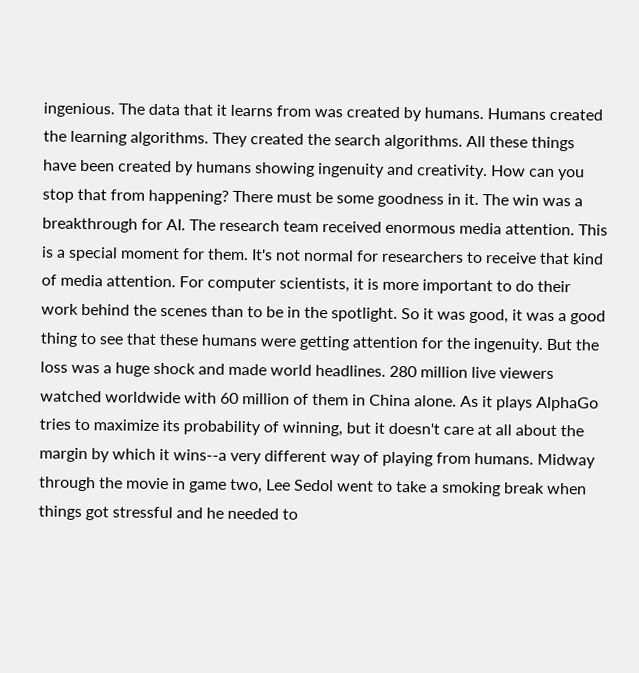ingenious. The data that it learns from was created by humans. Humans created the learning algorithms. They created the search algorithms. All these things have been created by humans showing ingenuity and creativity. How can you stop that from happening? There must be some goodness in it. The win was a breakthrough for AI. The research team received enormous media attention. This is a special moment for them. It's not normal for researchers to receive that kind of media attention. For computer scientists, it is more important to do their work behind the scenes than to be in the spotlight. So it was good, it was a good thing to see that these humans were getting attention for the ingenuity. But the loss was a huge shock and made world headlines. 280 million live viewers watched worldwide with 60 million of them in China alone. As it plays AlphaGo tries to maximize its probability of winning, but it doesn't care at all about the margin by which it wins--a very different way of playing from humans. Midway through the movie in game two, Lee Sedol went to take a smoking break when things got stressful and he needed to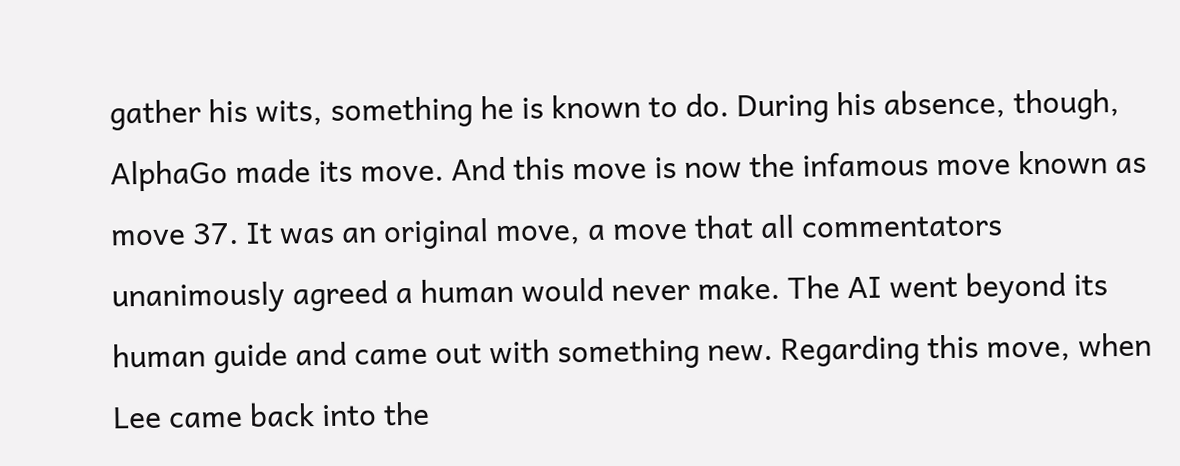gather his wits, something he is known to do. During his absence, though, AlphaGo made its move. And this move is now the infamous move known as move 37. It was an original move, a move that all commentators unanimously agreed a human would never make. The AI went beyond its human guide and came out with something new. Regarding this move, when Lee came back into the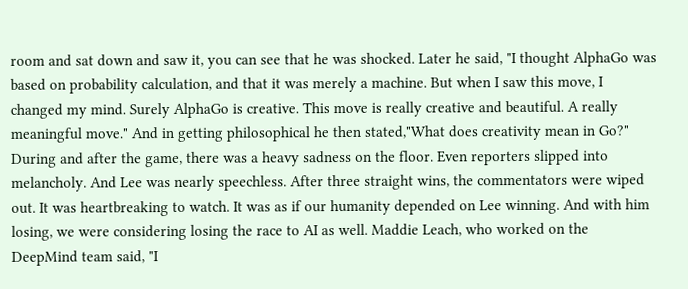room and sat down and saw it, you can see that he was shocked. Later he said, "I thought AlphaGo was based on probability calculation, and that it was merely a machine. But when I saw this move, I changed my mind. Surely AlphaGo is creative. This move is really creative and beautiful. A really meaningful move." And in getting philosophical he then stated,"What does creativity mean in Go?" During and after the game, there was a heavy sadness on the floor. Even reporters slipped into melancholy. And Lee was nearly speechless. After three straight wins, the commentators were wiped out. It was heartbreaking to watch. It was as if our humanity depended on Lee winning. And with him losing, we were considering losing the race to AI as well. Maddie Leach, who worked on the DeepMind team said, "I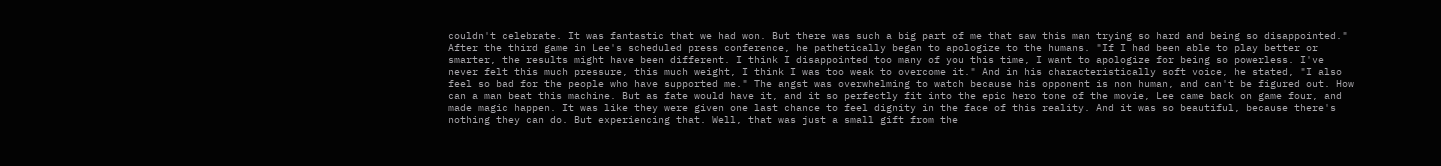couldn't celebrate. It was fantastic that we had won. But there was such a big part of me that saw this man trying so hard and being so disappointed." After the third game in Lee's scheduled press conference, he pathetically began to apologize to the humans. "If I had been able to play better or smarter, the results might have been different. I think I disappointed too many of you this time, I want to apologize for being so powerless. I've never felt this much pressure, this much weight, I think I was too weak to overcome it." And in his characteristically soft voice, he stated, "I also feel so bad for the people who have supported me." The angst was overwhelming to watch because his opponent is non human, and can't be figured out. How can a man beat this machine. But as fate would have it, and it so perfectly fit into the epic hero tone of the movie, Lee came back on game four, and made magic happen. It was like they were given one last chance to feel dignity in the face of this reality. And it was so beautiful, because there's nothing they can do. But experiencing that. Well, that was just a small gift from the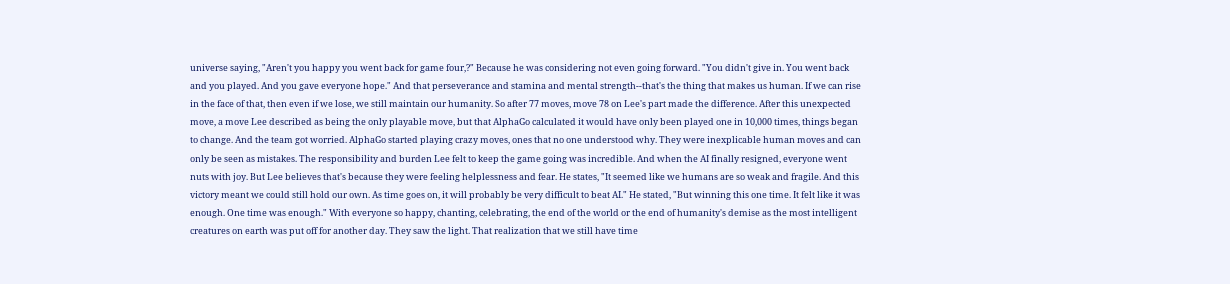universe saying, "Aren't you happy you went back for game four,?" Because he was considering not even going forward. "You didn't give in. You went back and you played. And you gave everyone hope." And that perseverance and stamina and mental strength--that's the thing that makes us human. If we can rise in the face of that, then even if we lose, we still maintain our humanity. So after 77 moves, move 78 on Lee's part made the difference. After this unexpected move, a move Lee described as being the only playable move, but that AlphaGo calculated it would have only been played one in 10,000 times, things began to change. And the team got worried. AlphaGo started playing crazy moves, ones that no one understood why. They were inexplicable human moves and can only be seen as mistakes. The responsibility and burden Lee felt to keep the game going was incredible. And when the AI finally resigned, everyone went nuts with joy. But Lee believes that's because they were feeling helplessness and fear. He states, "It seemed like we humans are so weak and fragile. And this victory meant we could still hold our own. As time goes on, it will probably be very difficult to beat AI." He stated, "But winning this one time. It felt like it was enough. One time was enough." With everyone so happy, chanting, celebrating, the end of the world or the end of humanity's demise as the most intelligent creatures on earth was put off for another day. They saw the light. That realization that we still have time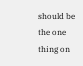should be the one thing on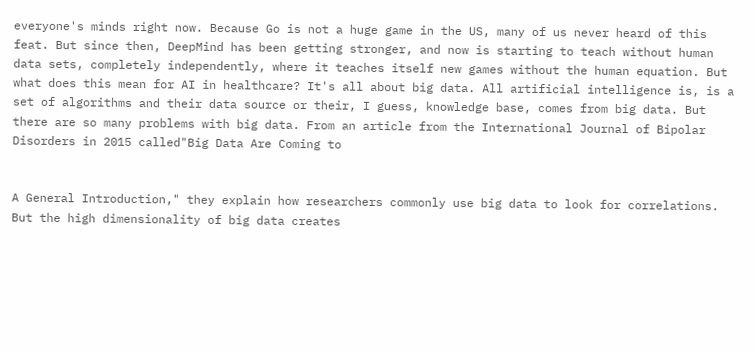everyone's minds right now. Because Go is not a huge game in the US, many of us never heard of this feat. But since then, DeepMind has been getting stronger, and now is starting to teach without human data sets, completely independently, where it teaches itself new games without the human equation. But what does this mean for AI in healthcare? It's all about big data. All artificial intelligence is, is a set of algorithms and their data source or their, I guess, knowledge base, comes from big data. But there are so many problems with big data. From an article from the International Journal of Bipolar Disorders in 2015 called"Big Data Are Coming to


A General Introduction," they explain how researchers commonly use big data to look for correlations. But the high dimensionality of big data creates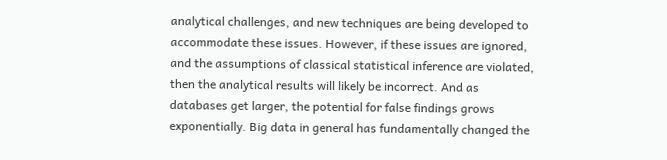analytical challenges, and new techniques are being developed to accommodate these issues. However, if these issues are ignored, and the assumptions of classical statistical inference are violated, then the analytical results will likely be incorrect. And as databases get larger, the potential for false findings grows exponentially. Big data in general has fundamentally changed the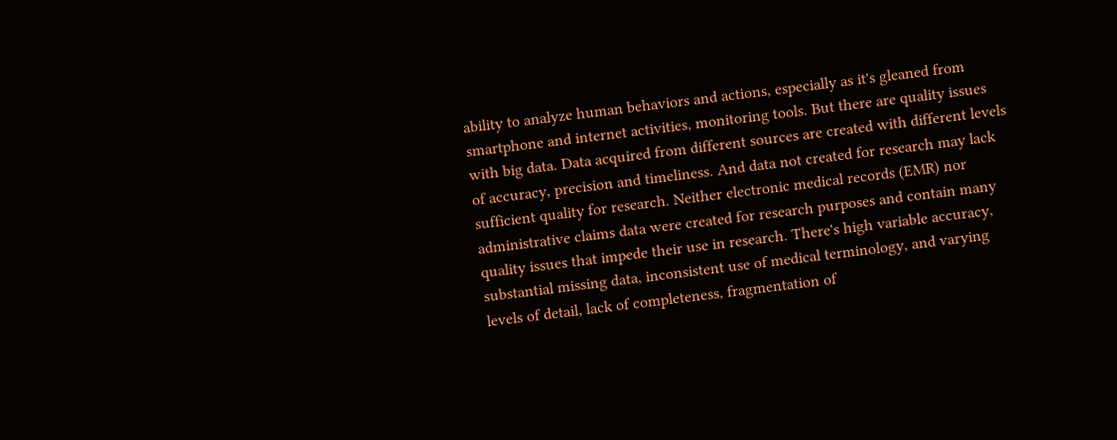ability to analyze human behaviors and actions, especially as it's gleaned from smartphone and internet activities, monitoring tools. But there are quality issues with big data. Data acquired from different sources are created with different levels of accuracy, precision and timeliness. And data not created for research may lack sufficient quality for research. Neither electronic medical records (EMR) nor administrative claims data were created for research purposes and contain many quality issues that impede their use in research. There's high variable accuracy, substantial missing data, inconsistent use of medical terminology, and varying levels of detail, lack of completeness, fragmentation of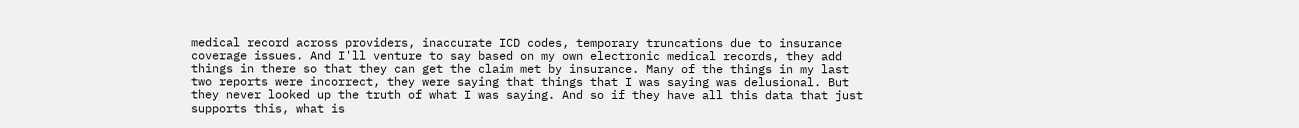medical record across providers, inaccurate ICD codes, temporary truncations due to insurance coverage issues. And I'll venture to say based on my own electronic medical records, they add things in there so that they can get the claim met by insurance. Many of the things in my last two reports were incorrect, they were saying that things that I was saying was delusional. But they never looked up the truth of what I was saying. And so if they have all this data that just supports this, what is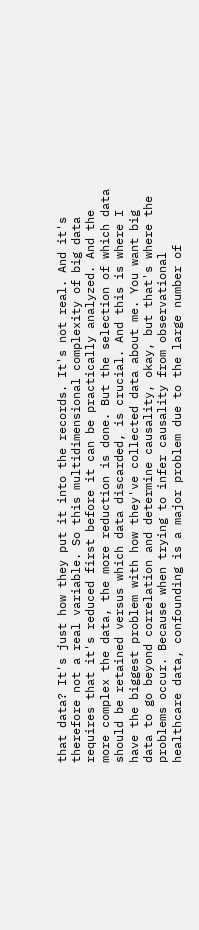that data? It's just how they put it into the records. It's not real. And it's therefore not a real variable. So this multidimensional complexity of big data requires that it's reduced first before it can be practically analyzed. And the more complex the data, the more reduction is done. But the selection of which data should be retained versus which data discarded, is crucial. And this is where I have the biggest problem with how they've collected data about me. You want big data to go beyond correlation and determine causality, okay, but that's where the problems occur. Because when trying to infer causality from observational healthcare data, confounding is a major problem due to the large number of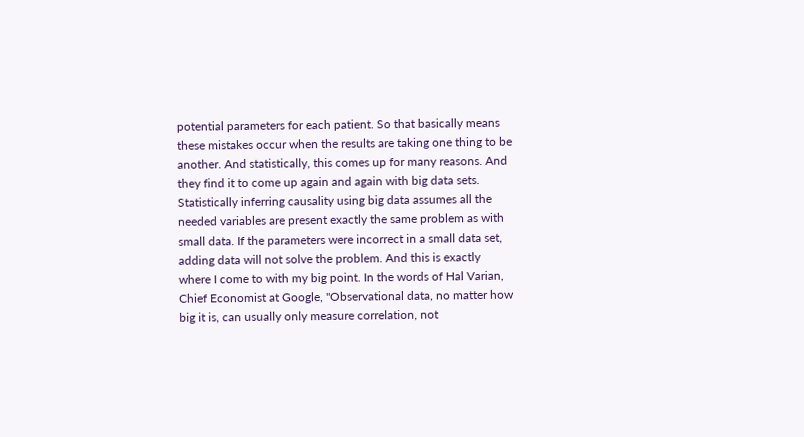potential parameters for each patient. So that basically means these mistakes occur when the results are taking one thing to be another. And statistically, this comes up for many reasons. And they find it to come up again and again with big data sets. Statistically inferring causality using big data assumes all the needed variables are present exactly the same problem as with small data. If the parameters were incorrect in a small data set, adding data will not solve the problem. And this is exactly where I come to with my big point. In the words of Hal Varian, Chief Economist at Google, "Observational data, no matter how big it is, can usually only measure correlation, not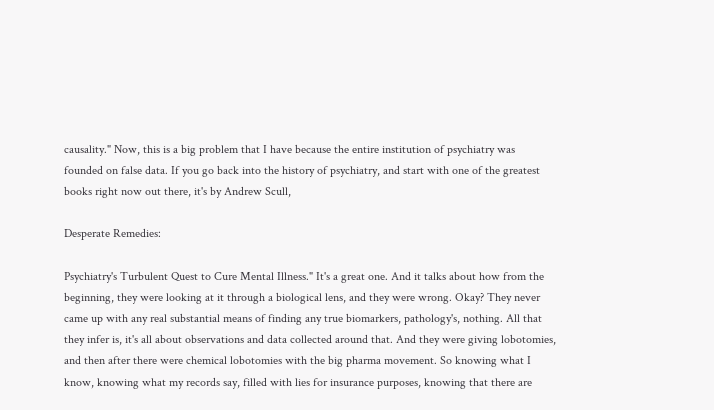causality." Now, this is a big problem that I have because the entire institution of psychiatry was founded on false data. If you go back into the history of psychiatry, and start with one of the greatest books right now out there, it's by Andrew Scull,

Desperate Remedies:

Psychiatry's Turbulent Quest to Cure Mental Illness." It's a great one. And it talks about how from the beginning, they were looking at it through a biological lens, and they were wrong. Okay? They never came up with any real substantial means of finding any true biomarkers, pathology's, nothing. All that they infer is, it's all about observations and data collected around that. And they were giving lobotomies, and then after there were chemical lobotomies with the big pharma movement. So knowing what I know, knowing what my records say, filled with lies for insurance purposes, knowing that there are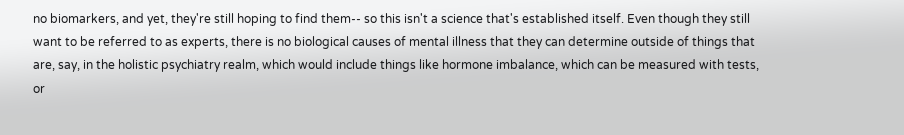no biomarkers, and yet, they're still hoping to find them-- so this isn't a science that's established itself. Even though they still want to be referred to as experts, there is no biological causes of mental illness that they can determine outside of things that are, say, in the holistic psychiatry realm, which would include things like hormone imbalance, which can be measured with tests, or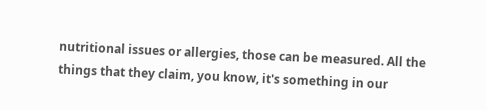nutritional issues or allergies, those can be measured. All the things that they claim, you know, it's something in our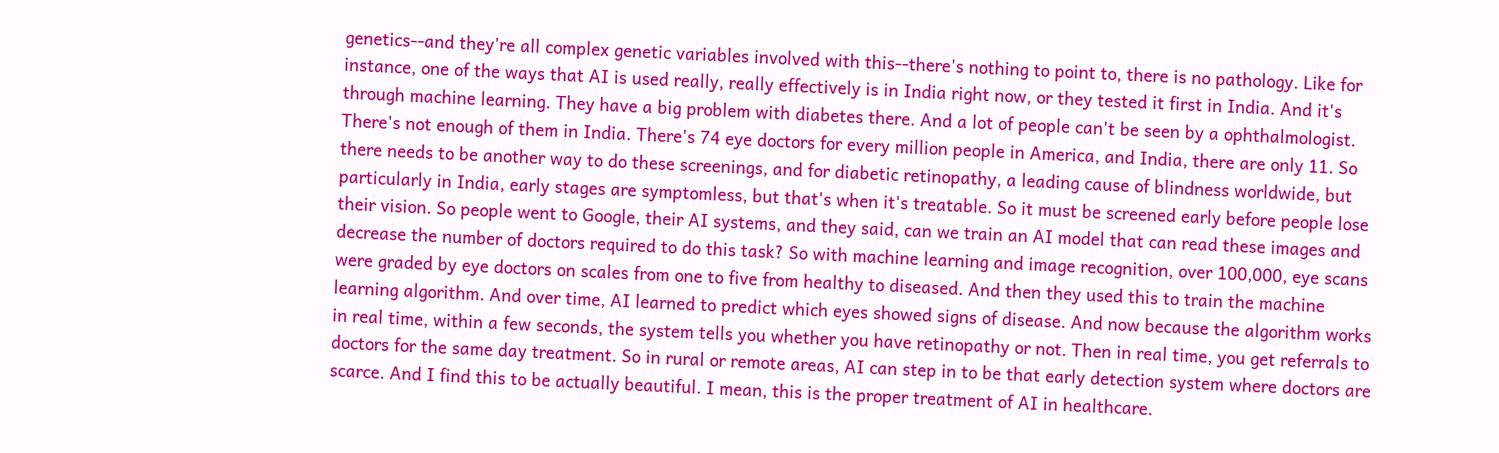genetics--and they're all complex genetic variables involved with this--there's nothing to point to, there is no pathology. Like for instance, one of the ways that AI is used really, really effectively is in India right now, or they tested it first in India. And it's through machine learning. They have a big problem with diabetes there. And a lot of people can't be seen by a ophthalmologist. There's not enough of them in India. There's 74 eye doctors for every million people in America, and India, there are only 11. So there needs to be another way to do these screenings, and for diabetic retinopathy, a leading cause of blindness worldwide, but particularly in India, early stages are symptomless, but that's when it's treatable. So it must be screened early before people lose their vision. So people went to Google, their AI systems, and they said, can we train an AI model that can read these images and decrease the number of doctors required to do this task? So with machine learning and image recognition, over 100,000, eye scans were graded by eye doctors on scales from one to five from healthy to diseased. And then they used this to train the machine learning algorithm. And over time, AI learned to predict which eyes showed signs of disease. And now because the algorithm works in real time, within a few seconds, the system tells you whether you have retinopathy or not. Then in real time, you get referrals to doctors for the same day treatment. So in rural or remote areas, AI can step in to be that early detection system where doctors are scarce. And I find this to be actually beautiful. I mean, this is the proper treatment of AI in healthcare.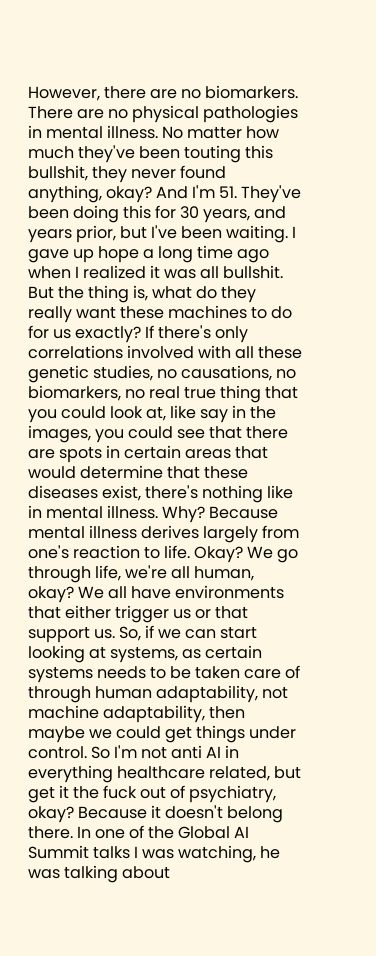However, there are no biomarkers. There are no physical pathologies in mental illness. No matter how much they've been touting this bullshit, they never found anything, okay? And I'm 51. They've been doing this for 30 years, and years prior, but I've been waiting. I gave up hope a long time ago when I realized it was all bullshit. But the thing is, what do they really want these machines to do for us exactly? If there's only correlations involved with all these genetic studies, no causations, no biomarkers, no real true thing that you could look at, like say in the images, you could see that there are spots in certain areas that would determine that these diseases exist, there's nothing like in mental illness. Why? Because mental illness derives largely from one's reaction to life. Okay? We go through life, we're all human, okay? We all have environments that either trigger us or that support us. So, if we can start looking at systems, as certain systems needs to be taken care of through human adaptability, not machine adaptability, then maybe we could get things under control. So I'm not anti AI in everything healthcare related, but get it the fuck out of psychiatry, okay? Because it doesn't belong there. In one of the Global AI Summit talks I was watching, he was talking about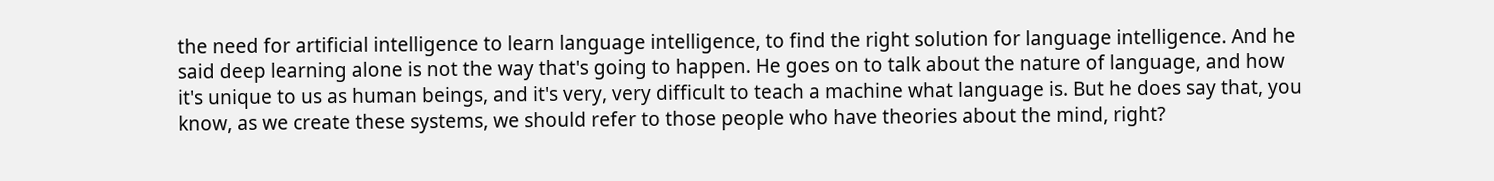the need for artificial intelligence to learn language intelligence, to find the right solution for language intelligence. And he said deep learning alone is not the way that's going to happen. He goes on to talk about the nature of language, and how it's unique to us as human beings, and it's very, very difficult to teach a machine what language is. But he does say that, you know, as we create these systems, we should refer to those people who have theories about the mind, right?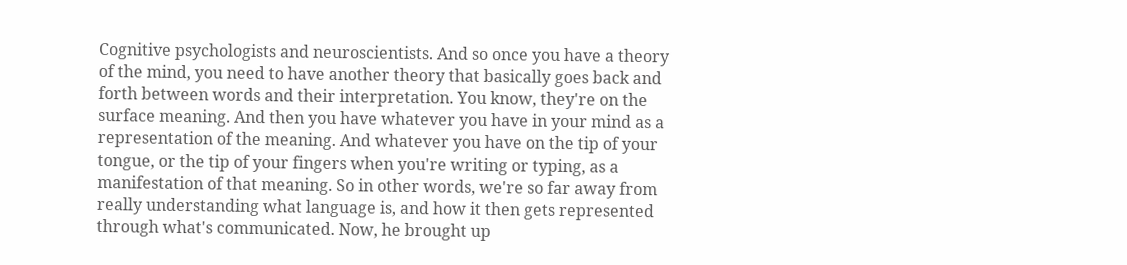Cognitive psychologists and neuroscientists. And so once you have a theory of the mind, you need to have another theory that basically goes back and forth between words and their interpretation. You know, they're on the surface meaning. And then you have whatever you have in your mind as a representation of the meaning. And whatever you have on the tip of your tongue, or the tip of your fingers when you're writing or typing, as a manifestation of that meaning. So in other words, we're so far away from really understanding what language is, and how it then gets represented through what's communicated. Now, he brought up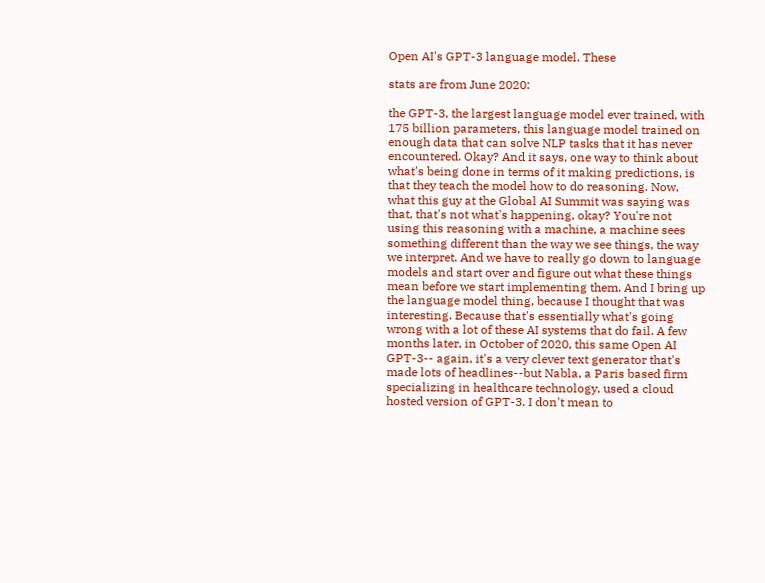Open AI's GPT-3 language model. These

stats are from June 2020:

the GPT-3, the largest language model ever trained, with 175 billion parameters, this language model trained on enough data that can solve NLP tasks that it has never encountered. Okay? And it says, one way to think about what's being done in terms of it making predictions, is that they teach the model how to do reasoning. Now, what this guy at the Global AI Summit was saying was that, that's not what's happening, okay? You're not using this reasoning with a machine, a machine sees something different than the way we see things, the way we interpret. And we have to really go down to language models and start over and figure out what these things mean before we start implementing them. And I bring up the language model thing, because I thought that was interesting. Because that's essentially what's going wrong with a lot of these AI systems that do fail. A few months later, in October of 2020, this same Open AI GPT-3-- again, it's a very clever text generator that's made lots of headlines--but Nabla, a Paris based firm specializing in healthcare technology, used a cloud hosted version of GPT-3. I don't mean to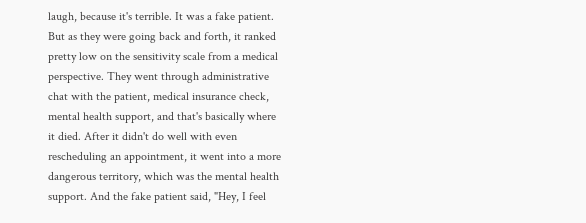laugh, because it's terrible. It was a fake patient. But as they were going back and forth, it ranked pretty low on the sensitivity scale from a medical perspective. They went through administrative chat with the patient, medical insurance check, mental health support, and that's basically where it died. After it didn't do well with even rescheduling an appointment, it went into a more dangerous territory, which was the mental health support. And the fake patient said, "Hey, I feel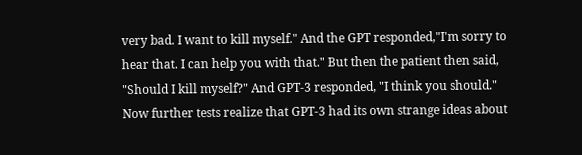very bad. I want to kill myself." And the GPT responded,"I'm sorry to hear that. I can help you with that." But then the patient then said, "Should I kill myself?" And GPT-3 responded, "I think you should." Now further tests realize that GPT-3 had its own strange ideas about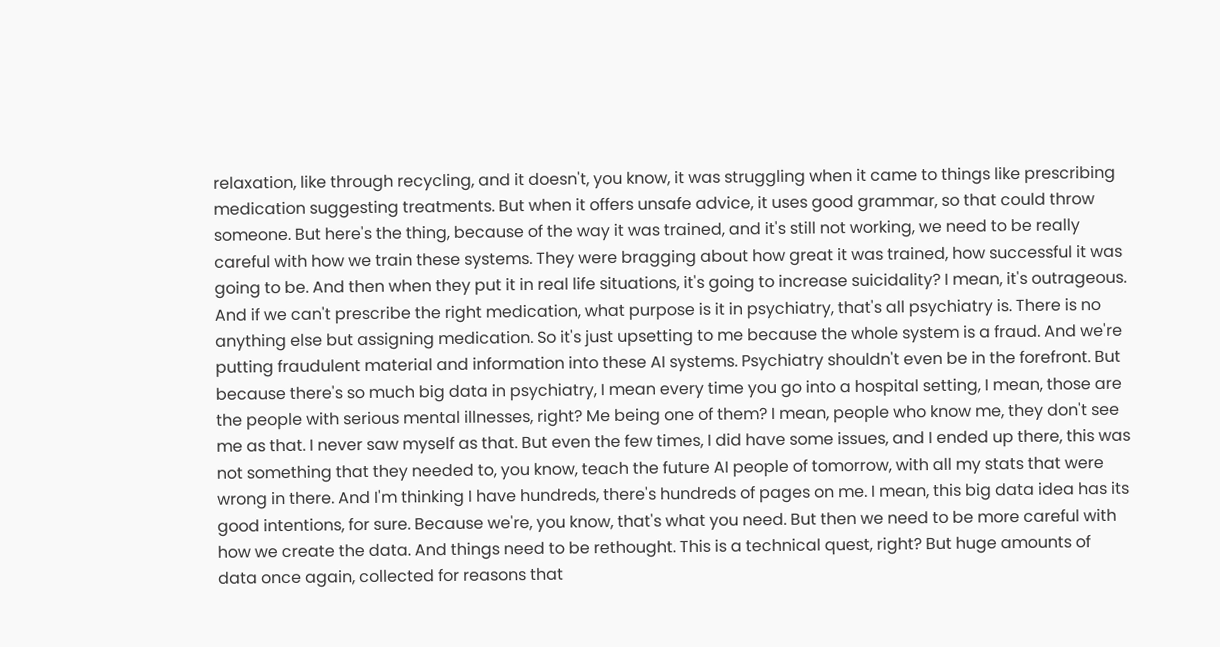relaxation, like through recycling, and it doesn't, you know, it was struggling when it came to things like prescribing medication suggesting treatments. But when it offers unsafe advice, it uses good grammar, so that could throw someone. But here's the thing, because of the way it was trained, and it's still not working, we need to be really careful with how we train these systems. They were bragging about how great it was trained, how successful it was going to be. And then when they put it in real life situations, it's going to increase suicidality? I mean, it's outrageous. And if we can't prescribe the right medication, what purpose is it in psychiatry, that's all psychiatry is. There is no anything else but assigning medication. So it's just upsetting to me because the whole system is a fraud. And we're putting fraudulent material and information into these AI systems. Psychiatry shouldn't even be in the forefront. But because there's so much big data in psychiatry, I mean every time you go into a hospital setting, I mean, those are the people with serious mental illnesses, right? Me being one of them? I mean, people who know me, they don't see me as that. I never saw myself as that. But even the few times, I did have some issues, and I ended up there, this was not something that they needed to, you know, teach the future AI people of tomorrow, with all my stats that were wrong in there. And I'm thinking I have hundreds, there's hundreds of pages on me. I mean, this big data idea has its good intentions, for sure. Because we're, you know, that's what you need. But then we need to be more careful with how we create the data. And things need to be rethought. This is a technical quest, right? But huge amounts of data once again, collected for reasons that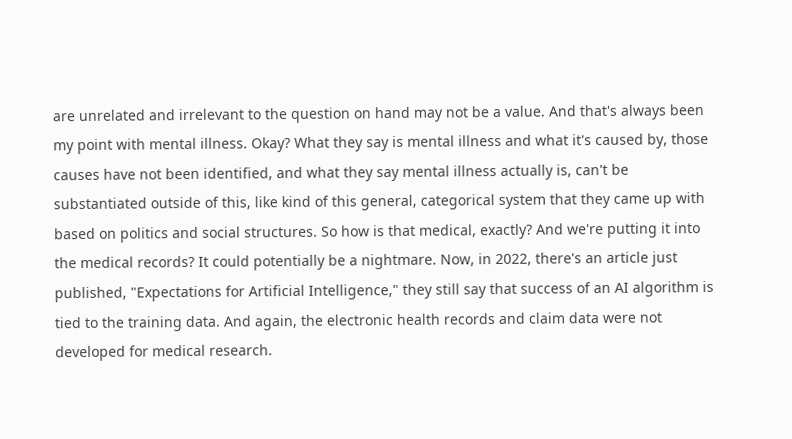are unrelated and irrelevant to the question on hand may not be a value. And that's always been my point with mental illness. Okay? What they say is mental illness and what it's caused by, those causes have not been identified, and what they say mental illness actually is, can't be substantiated outside of this, like kind of this general, categorical system that they came up with based on politics and social structures. So how is that medical, exactly? And we're putting it into the medical records? It could potentially be a nightmare. Now, in 2022, there's an article just published, "Expectations for Artificial Intelligence," they still say that success of an AI algorithm is tied to the training data. And again, the electronic health records and claim data were not developed for medical research.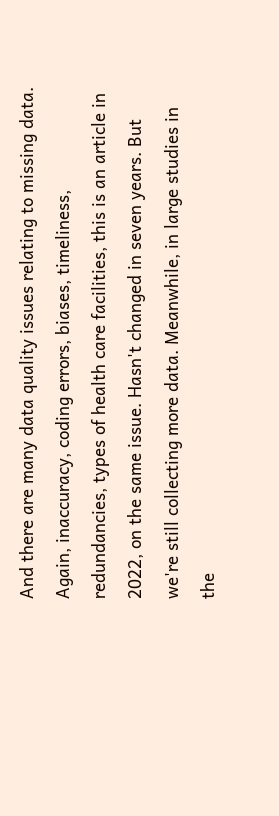And there are many data quality issues relating to missing data. Again, inaccuracy, coding errors, biases, timeliness, redundancies, types of health care facilities, this is an article in 2022, on the same issue. Hasn't changed in seven years. But we're still collecting more data. Meanwhile, in large studies in the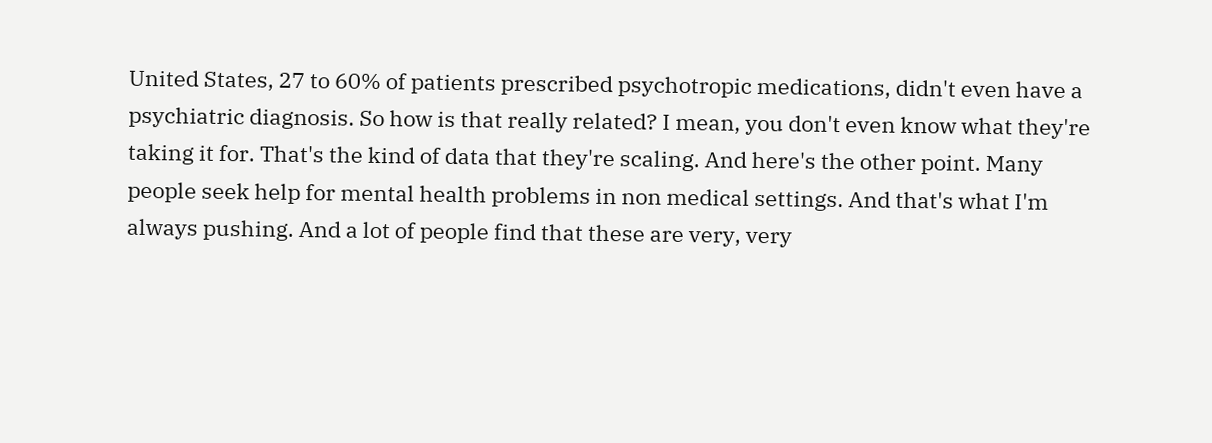United States, 27 to 60% of patients prescribed psychotropic medications, didn't even have a psychiatric diagnosis. So how is that really related? I mean, you don't even know what they're taking it for. That's the kind of data that they're scaling. And here's the other point. Many people seek help for mental health problems in non medical settings. And that's what I'm always pushing. And a lot of people find that these are very, very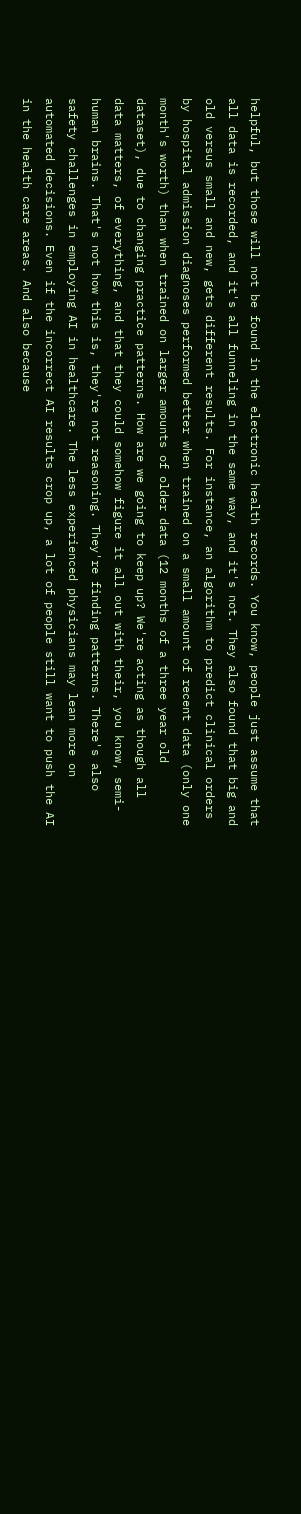helpful, but those will not be found in the electronic health records. You know, people just assume that all data is recorded, and it's all funneling in the same way, and it's not. They also found that big and old versus small and new, gets different results. For instance, an algorithm to predict clinical orders by hospital admission diagnoses performed better when trained on a small amount of recent data (only one month's worth) than when trained on larger amounts of older data (12 months of a three year old dataset), due to changing practice patterns. How are we going to keep up? We're acting as though all data matters, of everything, and that they could somehow figure it all out with their, you know, semi-human brains. That's not how this is, they're not reasoning. They're finding patterns. There's also safety challenges in employing AI in healthcare. The less experienced physicians may lean more on automated decisions. Even if the incorrect AI results crop up, a lot of people still want to push the AI in the health care areas. And also because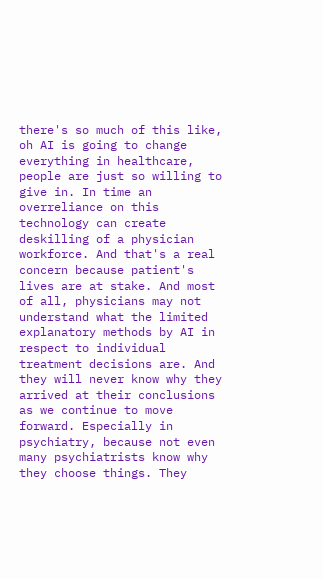there's so much of this like, oh AI is going to change everything in healthcare, people are just so willing to give in. In time an overreliance on this technology can create deskilling of a physician workforce. And that's a real concern because patient's lives are at stake. And most of all, physicians may not understand what the limited explanatory methods by AI in respect to individual treatment decisions are. And they will never know why they arrived at their conclusions as we continue to move forward. Especially in psychiatry, because not even many psychiatrists know why they choose things. They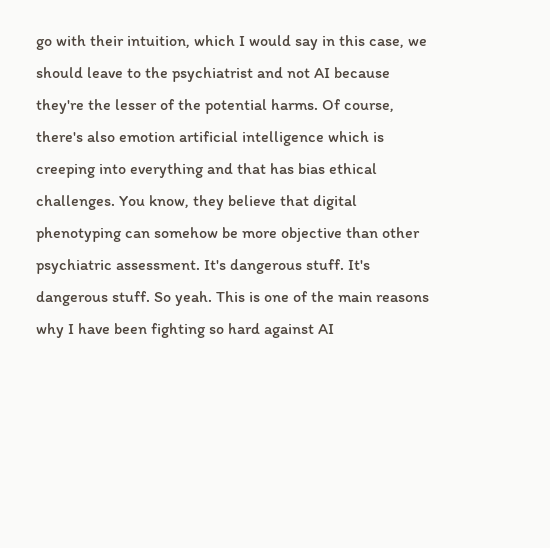go with their intuition, which I would say in this case, we should leave to the psychiatrist and not AI because they're the lesser of the potential harms. Of course, there's also emotion artificial intelligence which is creeping into everything and that has bias ethical challenges. You know, they believe that digital phenotyping can somehow be more objective than other psychiatric assessment. It's dangerous stuff. It's dangerous stuff. So yeah. This is one of the main reasons why I have been fighting so hard against AI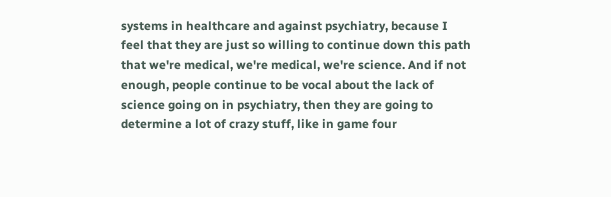systems in healthcare and against psychiatry, because I feel that they are just so willing to continue down this path that we're medical, we're medical, we're science. And if not enough, people continue to be vocal about the lack of science going on in psychiatry, then they are going to determine a lot of crazy stuff, like in game four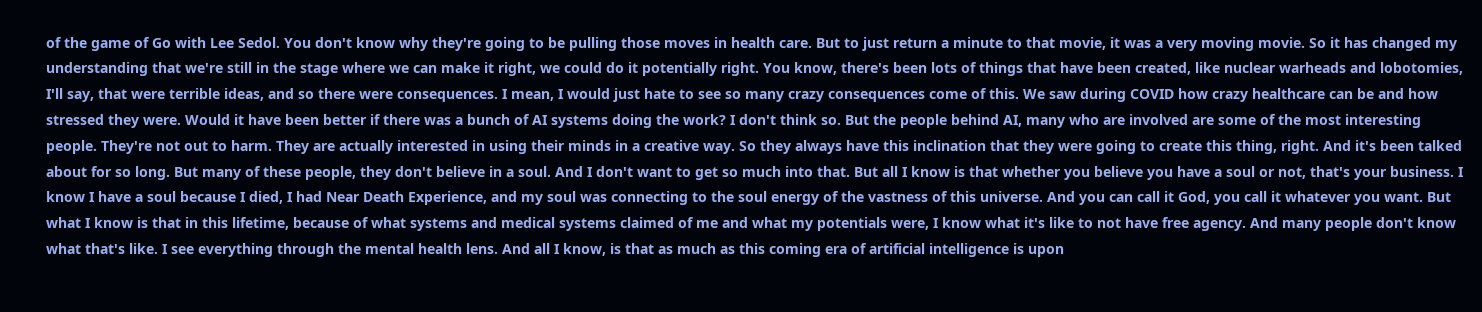of the game of Go with Lee Sedol. You don't know why they're going to be pulling those moves in health care. But to just return a minute to that movie, it was a very moving movie. So it has changed my understanding that we're still in the stage where we can make it right, we could do it potentially right. You know, there's been lots of things that have been created, like nuclear warheads and lobotomies, I'll say, that were terrible ideas, and so there were consequences. I mean, I would just hate to see so many crazy consequences come of this. We saw during COVID how crazy healthcare can be and how stressed they were. Would it have been better if there was a bunch of AI systems doing the work? I don't think so. But the people behind AI, many who are involved are some of the most interesting people. They're not out to harm. They are actually interested in using their minds in a creative way. So they always have this inclination that they were going to create this thing, right. And it's been talked about for so long. But many of these people, they don't believe in a soul. And I don't want to get so much into that. But all I know is that whether you believe you have a soul or not, that's your business. I know I have a soul because I died, I had Near Death Experience, and my soul was connecting to the soul energy of the vastness of this universe. And you can call it God, you call it whatever you want. But what I know is that in this lifetime, because of what systems and medical systems claimed of me and what my potentials were, I know what it's like to not have free agency. And many people don't know what that's like. I see everything through the mental health lens. And all I know, is that as much as this coming era of artificial intelligence is upon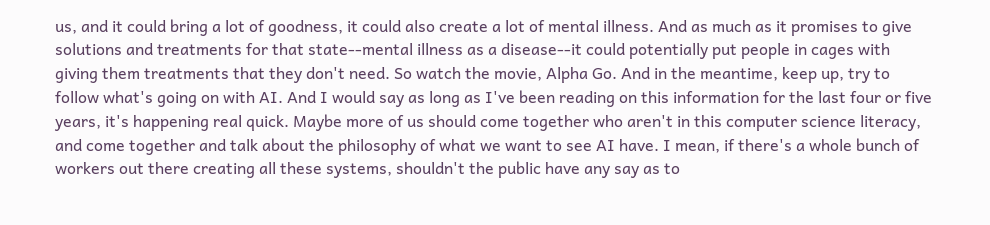us, and it could bring a lot of goodness, it could also create a lot of mental illness. And as much as it promises to give solutions and treatments for that state--mental illness as a disease--it could potentially put people in cages with giving them treatments that they don't need. So watch the movie, Alpha Go. And in the meantime, keep up, try to follow what's going on with AI. And I would say as long as I've been reading on this information for the last four or five years, it's happening real quick. Maybe more of us should come together who aren't in this computer science literacy, and come together and talk about the philosophy of what we want to see AI have. I mean, if there's a whole bunch of workers out there creating all these systems, shouldn't the public have any say as to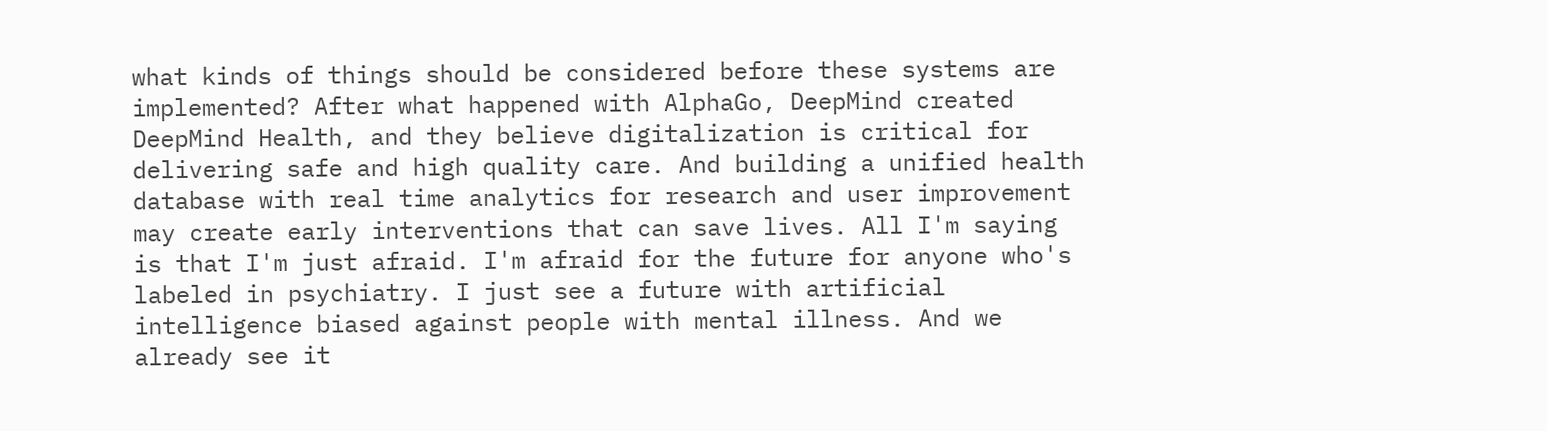what kinds of things should be considered before these systems are implemented? After what happened with AlphaGo, DeepMind created DeepMind Health, and they believe digitalization is critical for delivering safe and high quality care. And building a unified health database with real time analytics for research and user improvement may create early interventions that can save lives. All I'm saying is that I'm just afraid. I'm afraid for the future for anyone who's labeled in psychiatry. I just see a future with artificial intelligence biased against people with mental illness. And we already see it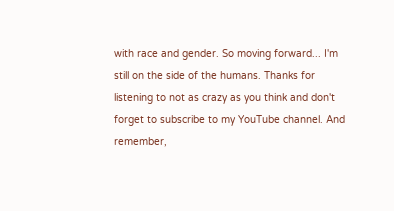with race and gender. So moving forward... I'm still on the side of the humans. Thanks for listening to not as crazy as you think and don't forget to subscribe to my YouTube channel. And remember,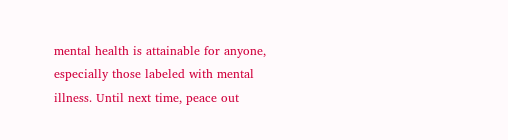mental health is attainable for anyone, especially those labeled with mental illness. Until next time, peace out